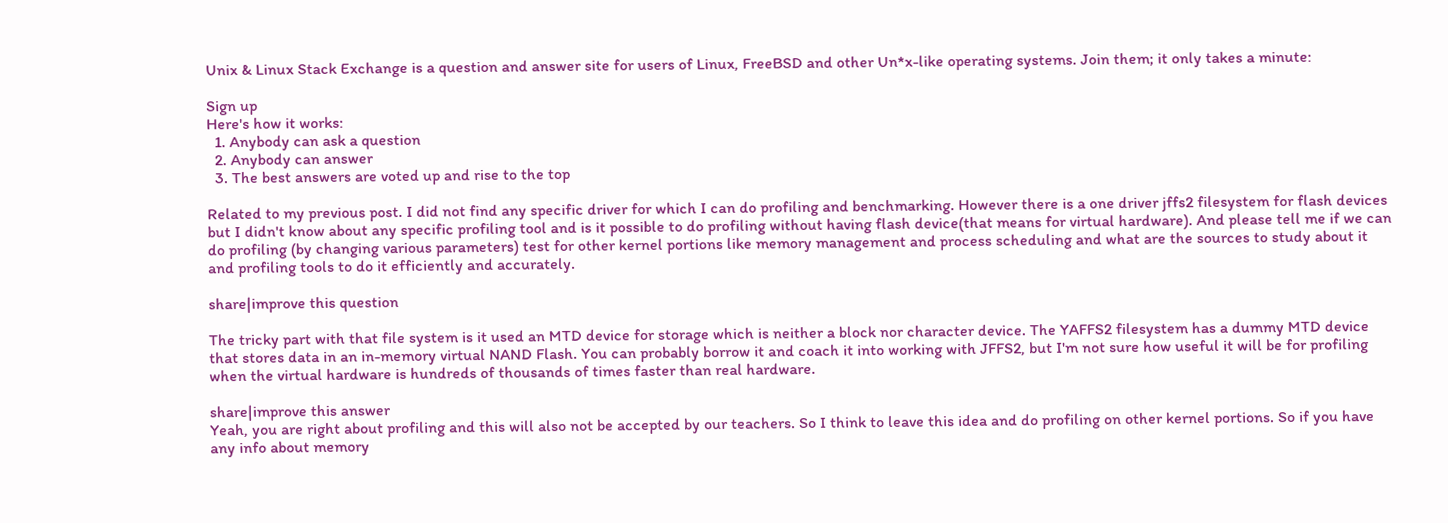Unix & Linux Stack Exchange is a question and answer site for users of Linux, FreeBSD and other Un*x-like operating systems. Join them; it only takes a minute:

Sign up
Here's how it works:
  1. Anybody can ask a question
  2. Anybody can answer
  3. The best answers are voted up and rise to the top

Related to my previous post. I did not find any specific driver for which I can do profiling and benchmarking. However there is a one driver jffs2 filesystem for flash devices but I didn't know about any specific profiling tool and is it possible to do profiling without having flash device(that means for virtual hardware). And please tell me if we can do profiling (by changing various parameters) test for other kernel portions like memory management and process scheduling and what are the sources to study about it and profiling tools to do it efficiently and accurately.

share|improve this question

The tricky part with that file system is it used an MTD device for storage which is neither a block nor character device. The YAFFS2 filesystem has a dummy MTD device that stores data in an in-memory virtual NAND Flash. You can probably borrow it and coach it into working with JFFS2, but I'm not sure how useful it will be for profiling when the virtual hardware is hundreds of thousands of times faster than real hardware.

share|improve this answer
Yeah, you are right about profiling and this will also not be accepted by our teachers. So I think to leave this idea and do profiling on other kernel portions. So if you have any info about memory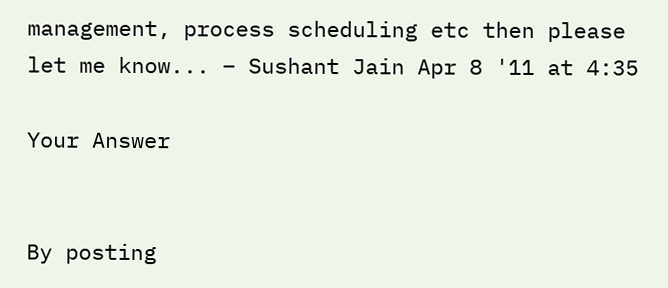management, process scheduling etc then please let me know... – Sushant Jain Apr 8 '11 at 4:35

Your Answer


By posting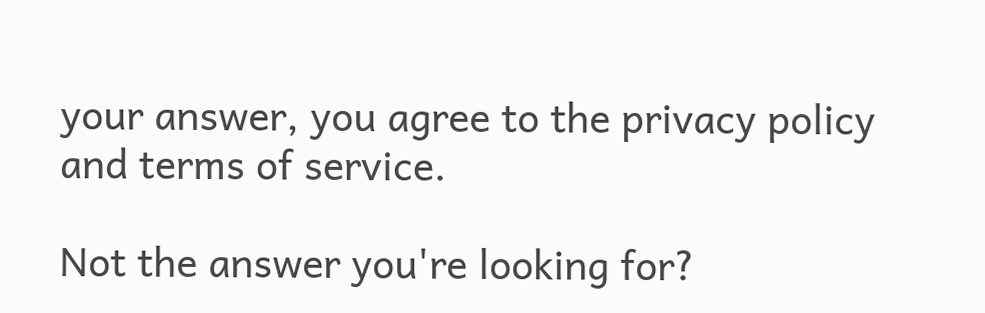your answer, you agree to the privacy policy and terms of service.

Not the answer you're looking for?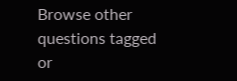Browse other questions tagged or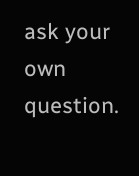ask your own question.